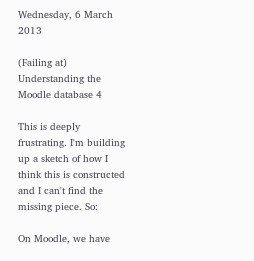Wednesday, 6 March 2013

(Failing at) Understanding the Moodle database 4

This is deeply frustrating. I'm building up a sketch of how I think this is constructed and I can't find the missing piece. So:

On Moodle, we have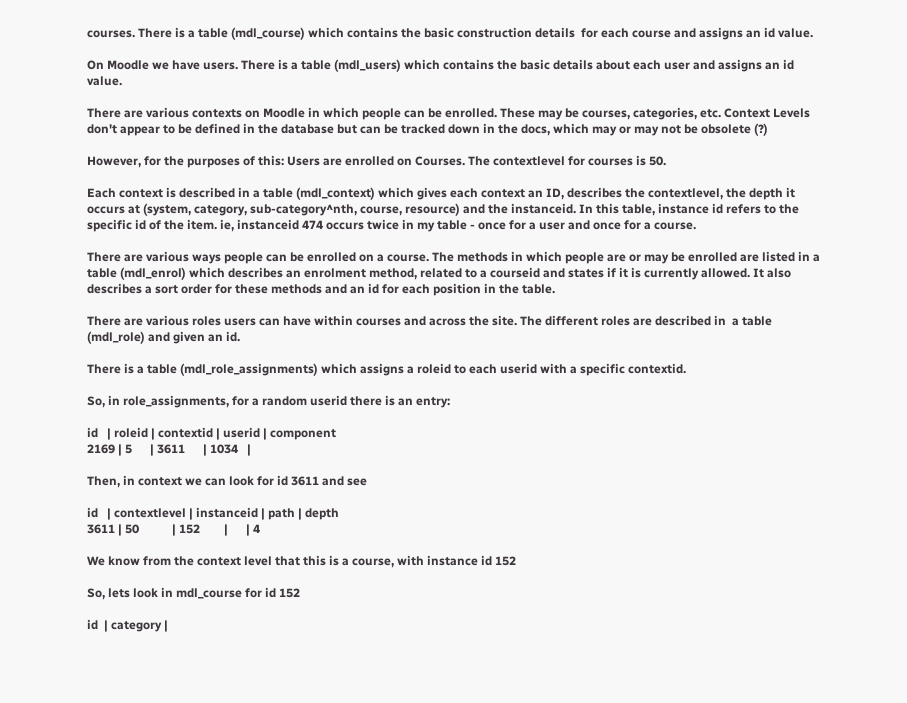courses. There is a table (mdl_course) which contains the basic construction details  for each course and assigns an id value.

On Moodle we have users. There is a table (mdl_users) which contains the basic details about each user and assigns an id value.

There are various contexts on Moodle in which people can be enrolled. These may be courses, categories, etc. Context Levels don't appear to be defined in the database but can be tracked down in the docs, which may or may not be obsolete (?)

However, for the purposes of this: Users are enrolled on Courses. The contextlevel for courses is 50.

Each context is described in a table (mdl_context) which gives each context an ID, describes the contextlevel, the depth it occurs at (system, category, sub-category^nth, course, resource) and the instanceid. In this table, instance id refers to the specific id of the item. ie, instanceid 474 occurs twice in my table - once for a user and once for a course.

There are various ways people can be enrolled on a course. The methods in which people are or may be enrolled are listed in a table (mdl_enrol) which describes an enrolment method, related to a courseid and states if it is currently allowed. It also describes a sort order for these methods and an id for each position in the table.

There are various roles users can have within courses and across the site. The different roles are described in  a table (mdl_role) and given an id.

There is a table (mdl_role_assignments) which assigns a roleid to each userid with a specific contextid.

So, in role_assignments, for a random userid there is an entry:

id   | roleid | contextid | userid | component
2169 | 5      | 3611      | 1034   |

Then, in context we can look for id 3611 and see

id   | contextlevel | instanceid | path | depth
3611 | 50           | 152        |      | 4

We know from the context level that this is a course, with instance id 152

So, lets look in mdl_course for id 152

id  | category |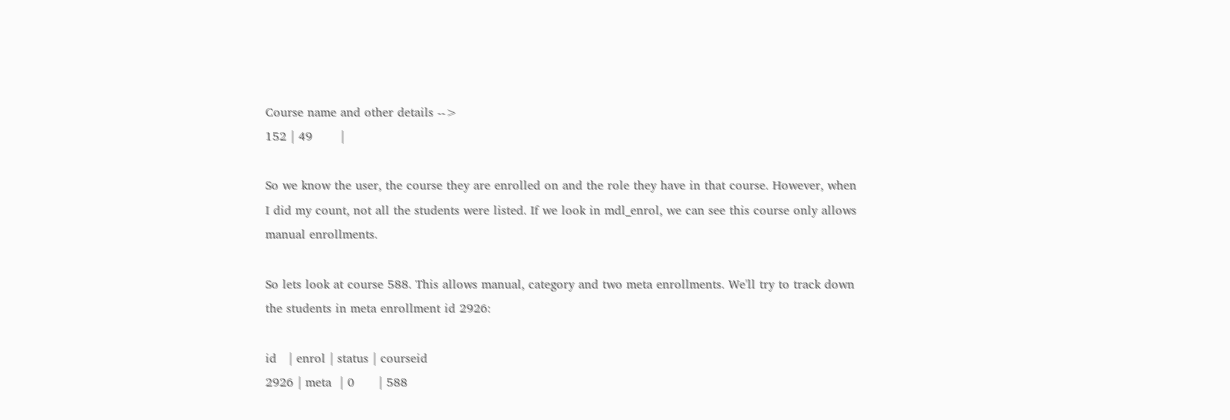Course name and other details -->
152 | 49       |

So we know the user, the course they are enrolled on and the role they have in that course. However, when I did my count, not all the students were listed. If we look in mdl_enrol, we can see this course only allows manual enrollments.

So lets look at course 588. This allows manual, category and two meta enrollments. We'll try to track down the students in meta enrollment id 2926:

id   | enrol | status | courseid
2926 | meta  | 0      | 588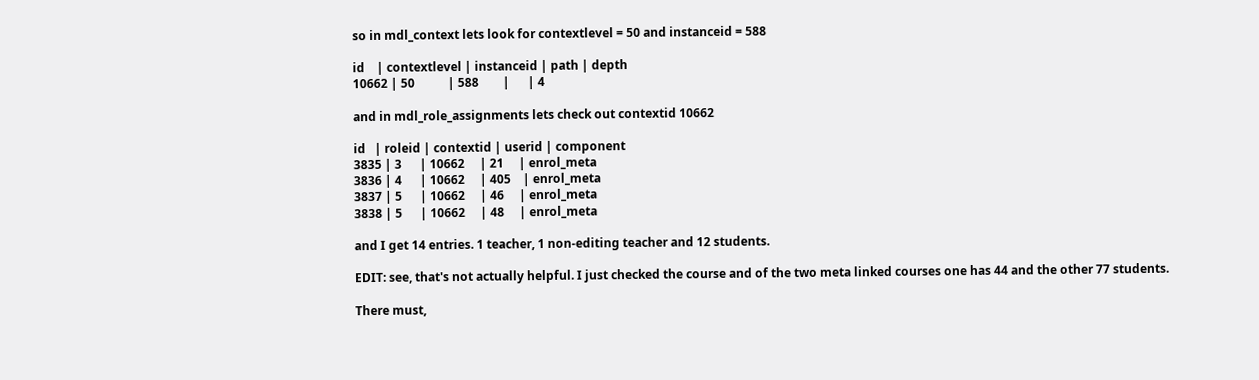so in mdl_context lets look for contextlevel = 50 and instanceid = 588

id    | contextlevel | instanceid | path | depth
10662 | 50           | 588        |      | 4

and in mdl_role_assignments lets check out contextid 10662

id   | roleid | contextid | userid | component
3835 | 3      | 10662     | 21     | enrol_meta
3836 | 4      | 10662     | 405    | enrol_meta
3837 | 5      | 10662     | 46     | enrol_meta
3838 | 5      | 10662     | 48     | enrol_meta

and I get 14 entries. 1 teacher, 1 non-editing teacher and 12 students.

EDIT: see, that's not actually helpful. I just checked the course and of the two meta linked courses one has 44 and the other 77 students.

There must,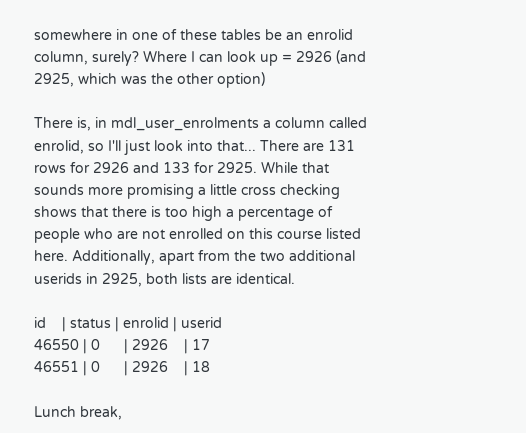somewhere in one of these tables be an enrolid column, surely? Where I can look up = 2926 (and 2925, which was the other option)

There is, in mdl_user_enrolments a column called enrolid, so I'll just look into that... There are 131 rows for 2926 and 133 for 2925. While that sounds more promising a little cross checking shows that there is too high a percentage of people who are not enrolled on this course listed here. Additionally, apart from the two additional userids in 2925, both lists are identical.

id    | status | enrolid | userid
46550 | 0      | 2926    | 17
46551 | 0      | 2926    | 18

Lunch break,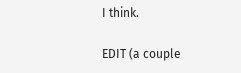I think.

EDIT (a couple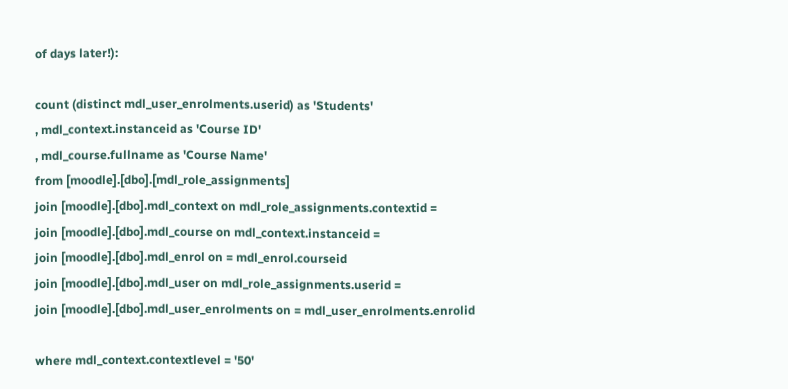of days later!):

count (distinct mdl_user_enrolments.userid) as 'Students'
, mdl_context.instanceid as 'Course ID'
, mdl_course.fullname as 'Course Name'
from [moodle].[dbo].[mdl_role_assignments]
join [moodle].[dbo].mdl_context on mdl_role_assignments.contextid =
join [moodle].[dbo].mdl_course on mdl_context.instanceid =
join [moodle].[dbo].mdl_enrol on = mdl_enrol.courseid
join [moodle].[dbo].mdl_user on mdl_role_assignments.userid =
join [moodle].[dbo].mdl_user_enrolments on = mdl_user_enrolments.enrolid

where mdl_context.contextlevel = '50'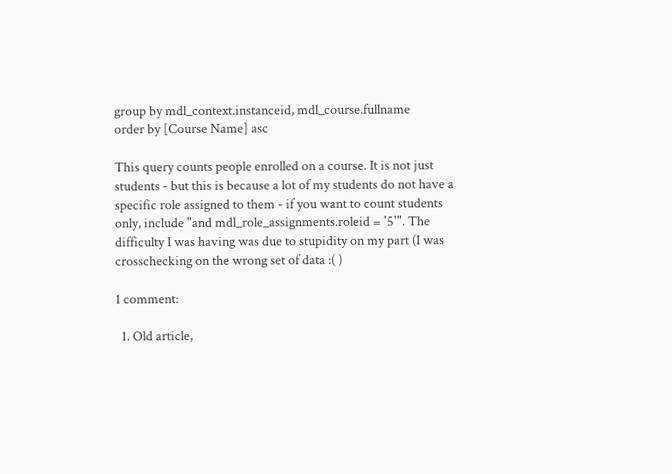group by mdl_context.instanceid, mdl_course.fullname
order by [Course Name] asc

This query counts people enrolled on a course. It is not just students - but this is because a lot of my students do not have a specific role assigned to them - if you want to count students only, include "and mdl_role_assignments.roleid = '5'". The difficulty I was having was due to stupidity on my part (I was crosschecking on the wrong set of data :( )

1 comment:

  1. Old article,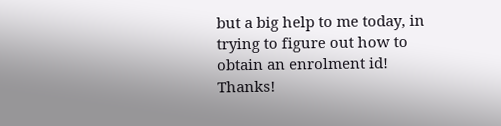but a big help to me today, in trying to figure out how to obtain an enrolment id! Thanks!